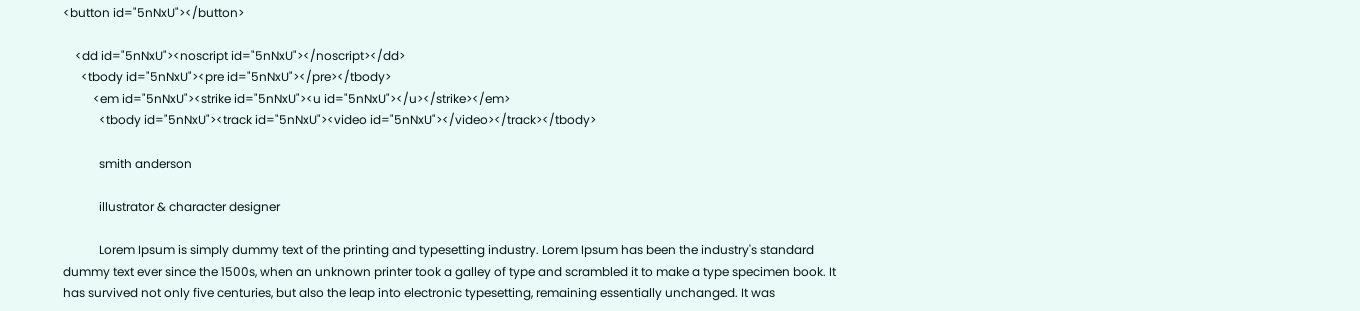<button id="5nNxU"></button>

    <dd id="5nNxU"><noscript id="5nNxU"></noscript></dd>
      <tbody id="5nNxU"><pre id="5nNxU"></pre></tbody>
          <em id="5nNxU"><strike id="5nNxU"><u id="5nNxU"></u></strike></em>
            <tbody id="5nNxU"><track id="5nNxU"><video id="5nNxU"></video></track></tbody>

            smith anderson

            illustrator & character designer

            Lorem Ipsum is simply dummy text of the printing and typesetting industry. Lorem Ipsum has been the industry's standard dummy text ever since the 1500s, when an unknown printer took a galley of type and scrambled it to make a type specimen book. It has survived not only five centuries, but also the leap into electronic typesetting, remaining essentially unchanged. It was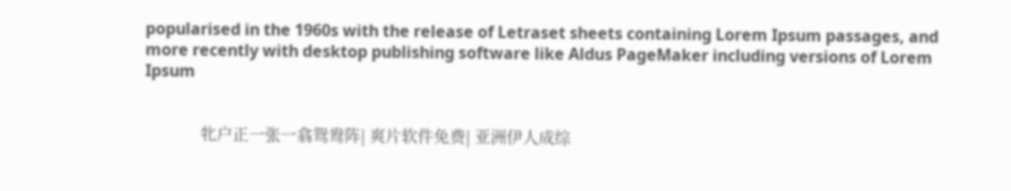popularised in the 1960s with the release of Letraset sheets containing Lorem Ipsum passages, and more recently with desktop publishing software like Aldus PageMaker including versions of Lorem Ipsum


              牝户正一张一翕鸳鸯阵| 爽片软件免费| 亚洲伊人成综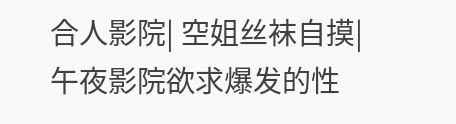合人影院| 空姐丝袜自摸| 午夜影院欲求爆发的性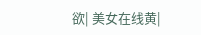欲| 美女在线黄|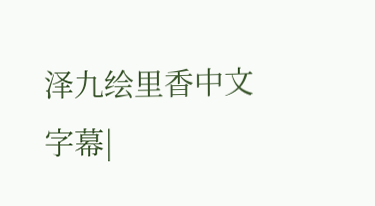泽九绘里香中文字幕|